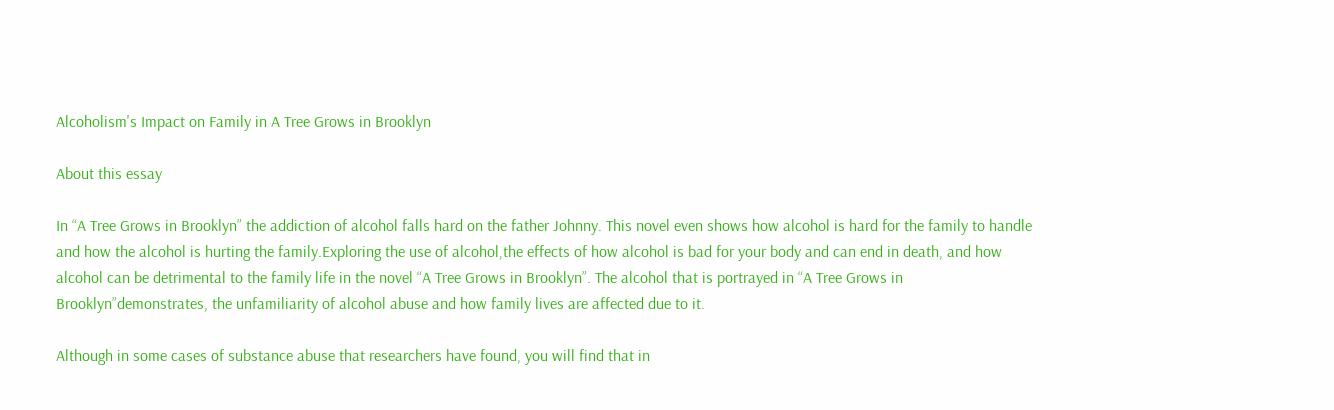Alcoholism's Impact on Family in A Tree Grows in Brooklyn

About this essay

In “A Tree Grows in Brooklyn” the addiction of alcohol falls hard on the father Johnny. This novel even shows how alcohol is hard for the family to handle and how the alcohol is hurting the family.Exploring the use of alcohol,the effects of how alcohol is bad for your body and can end in death, and how alcohol can be detrimental to the family life in the novel “A Tree Grows in Brooklyn”. The alcohol that is portrayed in “A Tree Grows in Brooklyn”demonstrates, the unfamiliarity of alcohol abuse and how family lives are affected due to it.

Although in some cases of substance abuse that researchers have found, you will find that in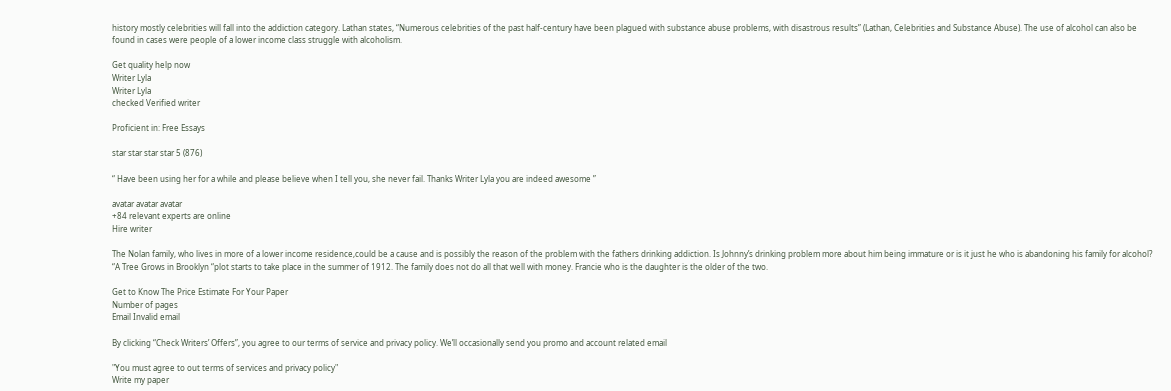history mostly celebrities will fall into the addiction category. Lathan states, “Numerous celebrities of the past half-century have been plagued with substance abuse problems, with disastrous results” (Lathan, Celebrities and Substance Abuse). The use of alcohol can also be found in cases were people of a lower income class struggle with alcoholism.

Get quality help now
Writer Lyla
Writer Lyla
checked Verified writer

Proficient in: Free Essays

star star star star 5 (876)

“ Have been using her for a while and please believe when I tell you, she never fail. Thanks Writer Lyla you are indeed awesome ”

avatar avatar avatar
+84 relevant experts are online
Hire writer

The Nolan family, who lives in more of a lower income residence,could be a cause and is possibly the reason of the problem with the fathers drinking addiction. Is Johnny’s drinking problem more about him being immature or is it just he who is abandoning his family for alcohol? “A Tree Grows in Brooklyn “plot starts to take place in the summer of 1912. The family does not do all that well with money. Francie who is the daughter is the older of the two.

Get to Know The Price Estimate For Your Paper
Number of pages
Email Invalid email

By clicking “Check Writers’ Offers”, you agree to our terms of service and privacy policy. We’ll occasionally send you promo and account related email

"You must agree to out terms of services and privacy policy"
Write my paper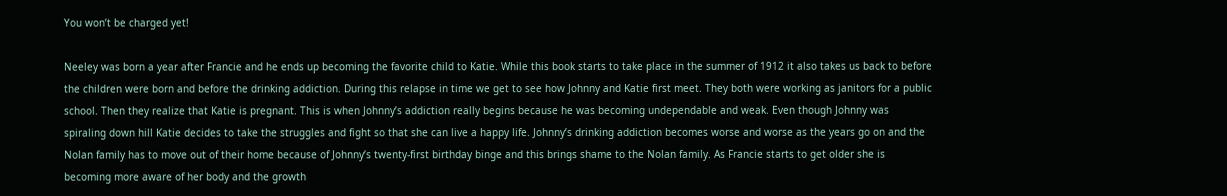You won’t be charged yet!

Neeley was born a year after Francie and he ends up becoming the favorite child to Katie. While this book starts to take place in the summer of 1912 it also takes us back to before the children were born and before the drinking addiction. During this relapse in time we get to see how Johnny and Katie first meet. They both were working as janitors for a public school. Then they realize that Katie is pregnant. This is when Johnny’s addiction really begins because he was becoming undependable and weak. Even though Johnny was spiraling down hill Katie decides to take the struggles and fight so that she can live a happy life. Johnny’s drinking addiction becomes worse and worse as the years go on and the Nolan family has to move out of their home because of Johnny’s twenty-first birthday binge and this brings shame to the Nolan family. As Francie starts to get older she is becoming more aware of her body and the growth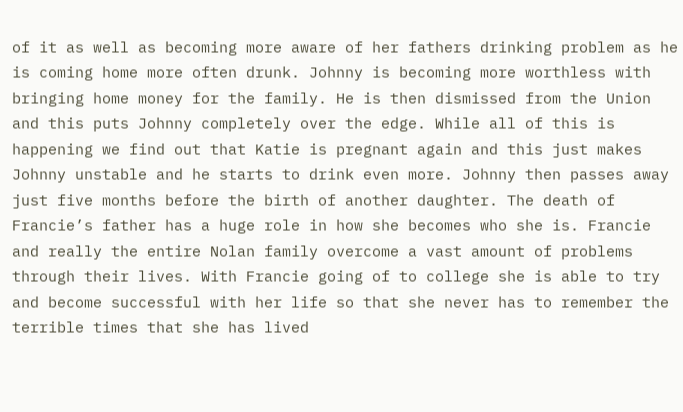of it as well as becoming more aware of her fathers drinking problem as he is coming home more often drunk. Johnny is becoming more worthless with bringing home money for the family. He is then dismissed from the Union and this puts Johnny completely over the edge. While all of this is happening we find out that Katie is pregnant again and this just makes Johnny unstable and he starts to drink even more. Johnny then passes away just five months before the birth of another daughter. The death of Francie’s father has a huge role in how she becomes who she is. Francie and really the entire Nolan family overcome a vast amount of problems through their lives. With Francie going of to college she is able to try and become successful with her life so that she never has to remember the terrible times that she has lived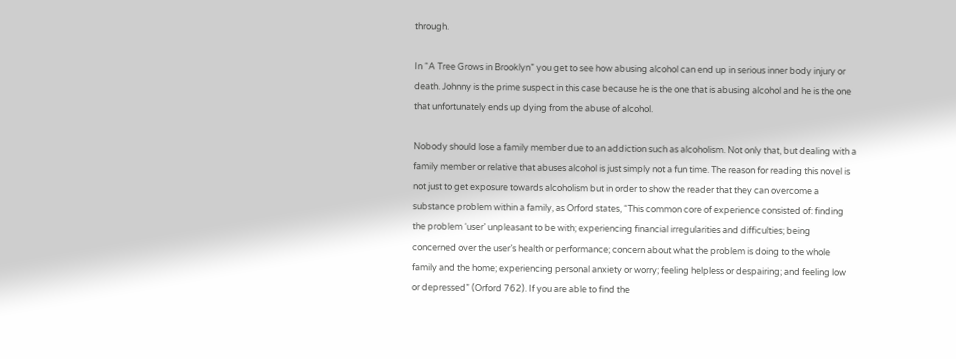through.

In “A Tree Grows in Brooklyn” you get to see how abusing alcohol can end up in serious inner body injury or death. Johnny is the prime suspect in this case because he is the one that is abusing alcohol and he is the one that unfortunately ends up dying from the abuse of alcohol.

Nobody should lose a family member due to an addiction such as alcoholism. Not only that, but dealing with a family member or relative that abuses alcohol is just simply not a fun time. The reason for reading this novel is not just to get exposure towards alcoholism but in order to show the reader that they can overcome a substance problem within a family, as Orford states, “This common core of experience consisted of: finding the problem ‘user’ unpleasant to be with; experiencing financial irregularities and difficulties; being concerned over the user’s health or performance; concern about what the problem is doing to the whole family and the home; experiencing personal anxiety or worry; feeling helpless or despairing; and feeling low or depressed” (Orford 762). If you are able to find the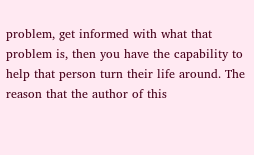problem, get informed with what that problem is, then you have the capability to help that person turn their life around. The reason that the author of this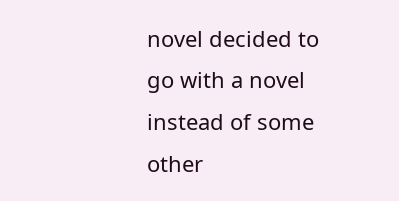novel decided to go with a novel instead of some other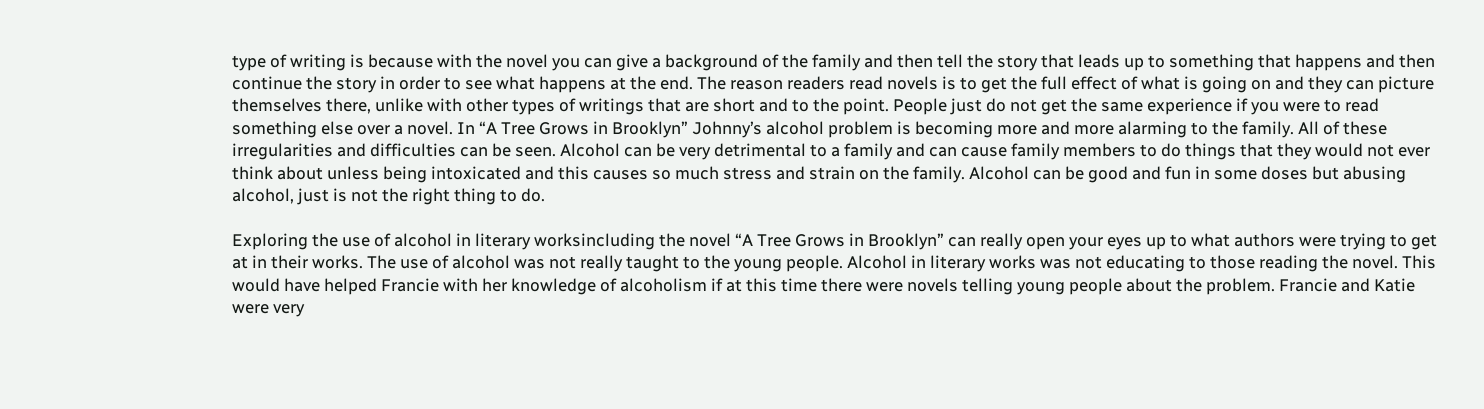type of writing is because with the novel you can give a background of the family and then tell the story that leads up to something that happens and then continue the story in order to see what happens at the end. The reason readers read novels is to get the full effect of what is going on and they can picture themselves there, unlike with other types of writings that are short and to the point. People just do not get the same experience if you were to read something else over a novel. In “A Tree Grows in Brooklyn” Johnny’s alcohol problem is becoming more and more alarming to the family. All of these irregularities and difficulties can be seen. Alcohol can be very detrimental to a family and can cause family members to do things that they would not ever think about unless being intoxicated and this causes so much stress and strain on the family. Alcohol can be good and fun in some doses but abusing alcohol, just is not the right thing to do.

Exploring the use of alcohol in literary worksincluding the novel “A Tree Grows in Brooklyn” can really open your eyes up to what authors were trying to get at in their works. The use of alcohol was not really taught to the young people. Alcohol in literary works was not educating to those reading the novel. This would have helped Francie with her knowledge of alcoholism if at this time there were novels telling young people about the problem. Francie and Katie were very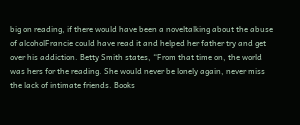big on reading, if there would have been a noveltalking about the abuse of alcoholFrancie could have read it and helped her father try and get over his addiction. Betty Smith states, “From that time on, the world was hers for the reading. She would never be lonely again, never miss the lack of intimate friends. Books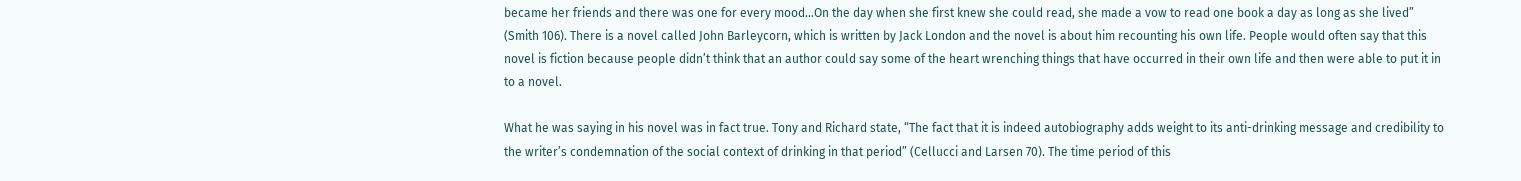became her friends and there was one for every mood…On the day when she first knew she could read, she made a vow to read one book a day as long as she lived” (Smith 106). There is a novel called John Barleycorn, which is written by Jack London and the novel is about him recounting his own life. People would often say that this novel is fiction because people didn’t think that an author could say some of the heart wrenching things that have occurred in their own life and then were able to put it in to a novel.

What he was saying in his novel was in fact true. Tony and Richard state, “The fact that it is indeed autobiography adds weight to its anti-drinking message and credibility to the writer’s condemnation of the social context of drinking in that period” (Cellucci and Larsen 70). The time period of this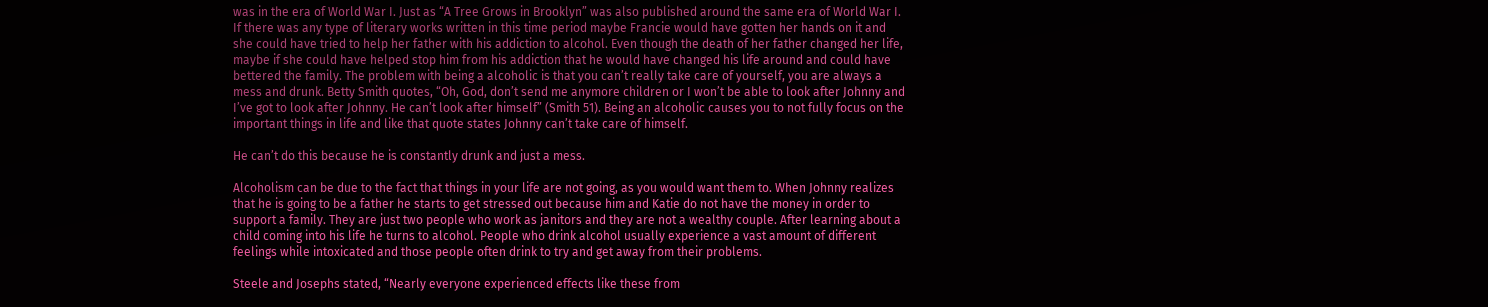was in the era of World War I. Just as “A Tree Grows in Brooklyn” was also published around the same era of World War I. If there was any type of literary works written in this time period maybe Francie would have gotten her hands on it and she could have tried to help her father with his addiction to alcohol. Even though the death of her father changed her life, maybe if she could have helped stop him from his addiction that he would have changed his life around and could have bettered the family. The problem with being a alcoholic is that you can’t really take care of yourself, you are always a mess and drunk. Betty Smith quotes, “Oh, God, don’t send me anymore children or I won’t be able to look after Johnny and I’ve got to look after Johnny. He can’t look after himself” (Smith 51). Being an alcoholic causes you to not fully focus on the important things in life and like that quote states Johnny can’t take care of himself.

He can’t do this because he is constantly drunk and just a mess.

Alcoholism can be due to the fact that things in your life are not going, as you would want them to. When Johnny realizes that he is going to be a father he starts to get stressed out because him and Katie do not have the money in order to support a family. They are just two people who work as janitors and they are not a wealthy couple. After learning about a child coming into his life he turns to alcohol. People who drink alcohol usually experience a vast amount of different feelings while intoxicated and those people often drink to try and get away from their problems.

Steele and Josephs stated, “Nearly everyone experienced effects like these from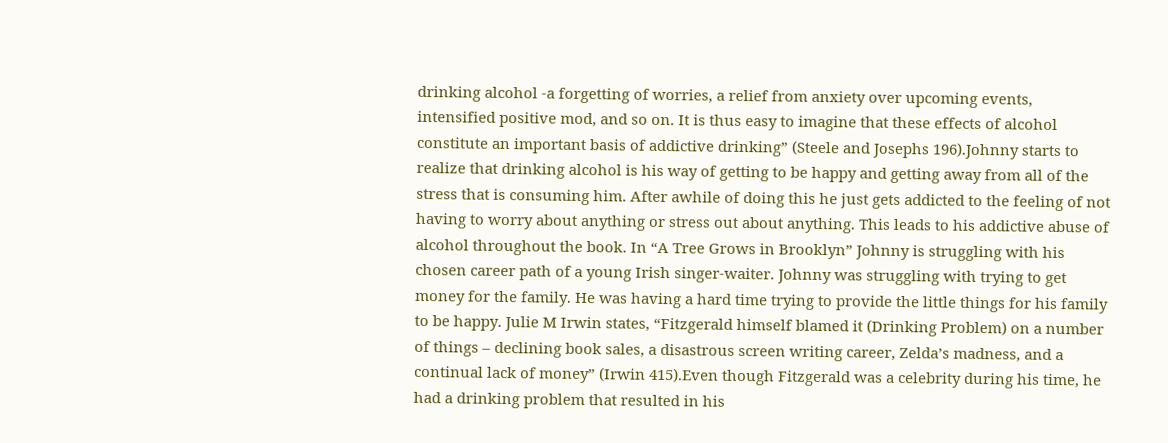drinking alcohol -a forgetting of worries, a relief from anxiety over upcoming events, intensified positive mod, and so on. It is thus easy to imagine that these effects of alcohol constitute an important basis of addictive drinking” (Steele and Josephs 196).Johnny starts to realize that drinking alcohol is his way of getting to be happy and getting away from all of the stress that is consuming him. After awhile of doing this he just gets addicted to the feeling of not having to worry about anything or stress out about anything. This leads to his addictive abuse of alcohol throughout the book. In “A Tree Grows in Brooklyn” Johnny is struggling with his chosen career path of a young Irish singer-waiter. Johnny was struggling with trying to get money for the family. He was having a hard time trying to provide the little things for his family to be happy. Julie M Irwin states, “Fitzgerald himself blamed it (Drinking Problem) on a number of things – declining book sales, a disastrous screen writing career, Zelda’s madness, and a continual lack of money” (Irwin 415).Even though Fitzgerald was a celebrity during his time, he had a drinking problem that resulted in his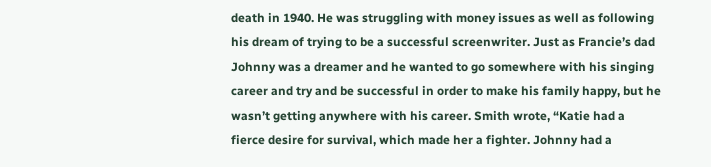death in 1940. He was struggling with money issues as well as following his dream of trying to be a successful screenwriter. Just as Francie’s dad Johnny was a dreamer and he wanted to go somewhere with his singing career and try and be successful in order to make his family happy, but he wasn’t getting anywhere with his career. Smith wrote, “Katie had a fierce desire for survival, which made her a fighter. Johnny had a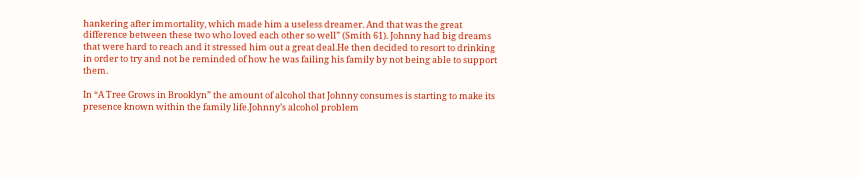hankering after immortality, which made him a useless dreamer. And that was the great difference between these two who loved each other so well” (Smith 61). Johnny had big dreams that were hard to reach and it stressed him out a great deal.He then decided to resort to drinking in order to try and not be reminded of how he was failing his family by not being able to support them.

In “A Tree Grows in Brooklyn” the amount of alcohol that Johnny consumes is starting to make its presence known within the family life.Johnny’s alcohol problem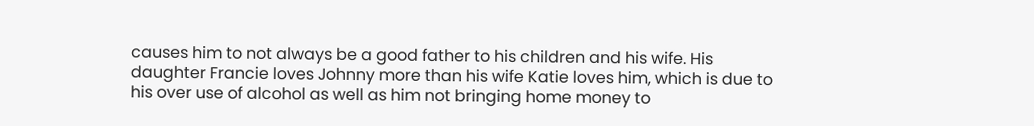causes him to not always be a good father to his children and his wife. His daughter Francie loves Johnny more than his wife Katie loves him, which is due to his over use of alcohol as well as him not bringing home money to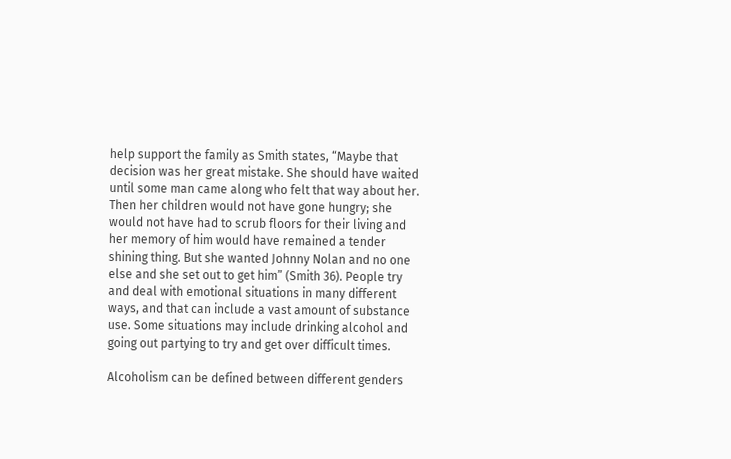help support the family as Smith states, “Maybe that decision was her great mistake. She should have waited until some man came along who felt that way about her. Then her children would not have gone hungry; she would not have had to scrub floors for their living and her memory of him would have remained a tender shining thing. But she wanted Johnny Nolan and no one else and she set out to get him” (Smith 36). People try and deal with emotional situations in many different ways, and that can include a vast amount of substance use. Some situations may include drinking alcohol and going out partying to try and get over difficult times.

Alcoholism can be defined between different genders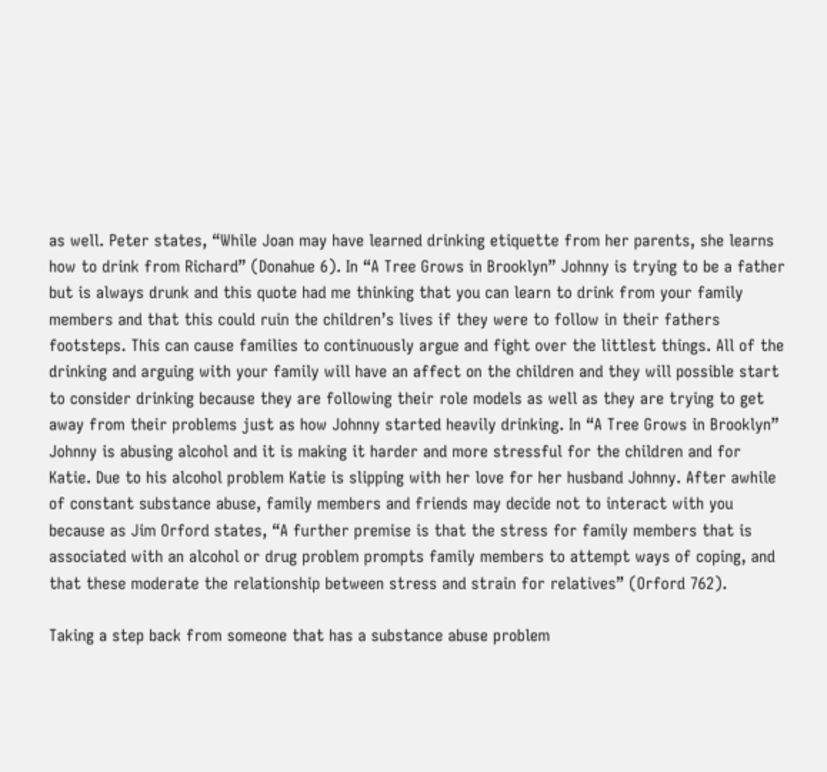as well. Peter states, “While Joan may have learned drinking etiquette from her parents, she learns how to drink from Richard” (Donahue 6). In “A Tree Grows in Brooklyn” Johnny is trying to be a father but is always drunk and this quote had me thinking that you can learn to drink from your family members and that this could ruin the children’s lives if they were to follow in their fathers footsteps. This can cause families to continuously argue and fight over the littlest things. All of the drinking and arguing with your family will have an affect on the children and they will possible start to consider drinking because they are following their role models as well as they are trying to get away from their problems just as how Johnny started heavily drinking. In “A Tree Grows in Brooklyn” Johnny is abusing alcohol and it is making it harder and more stressful for the children and for Katie. Due to his alcohol problem Katie is slipping with her love for her husband Johnny. After awhile of constant substance abuse, family members and friends may decide not to interact with you because as Jim Orford states, “A further premise is that the stress for family members that is associated with an alcohol or drug problem prompts family members to attempt ways of coping, and that these moderate the relationship between stress and strain for relatives” (Orford 762).

Taking a step back from someone that has a substance abuse problem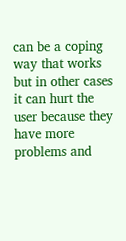can be a coping way that works but in other cases it can hurt the user because they have more problems and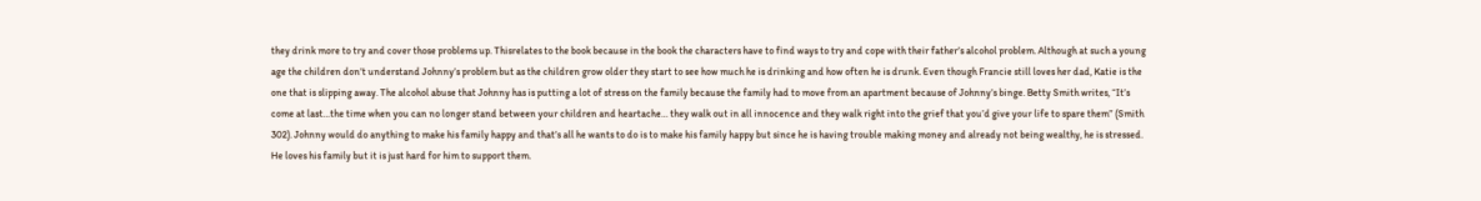they drink more to try and cover those problems up. Thisrelates to the book because in the book the characters have to find ways to try and cope with their father’s alcohol problem. Although at such a young age the children don’t understand Johnny’s problem but as the children grow older they start to see how much he is drinking and how often he is drunk. Even though Francie still loves her dad, Katie is the one that is slipping away. The alcohol abuse that Johnny has is putting a lot of stress on the family because the family had to move from an apartment because of Johnny’s binge. Betty Smith writes, “It’s come at last…the time when you can no longer stand between your children and heartache… they walk out in all innocence and they walk right into the grief that you’d give your life to spare them” (Smith 302). Johnny would do anything to make his family happy and that’s all he wants to do is to make his family happy but since he is having trouble making money and already not being wealthy, he is stressed. He loves his family but it is just hard for him to support them.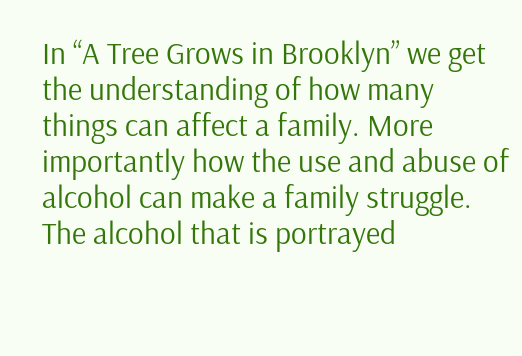In “A Tree Grows in Brooklyn” we get the understanding of how many things can affect a family. More importantly how the use and abuse of alcohol can make a family struggle. The alcohol that is portrayed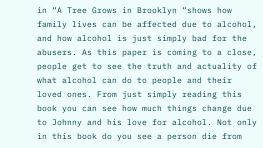in “A Tree Grows in Brooklyn “shows how family lives can be affected due to alcohol, and how alcohol is just simply bad for the abusers. As this paper is coming to a close, people get to see the truth and actuality of what alcohol can do to people and their loved ones. From just simply reading this book you can see how much things change due to Johnny and his love for alcohol. Not only in this book do you see a person die from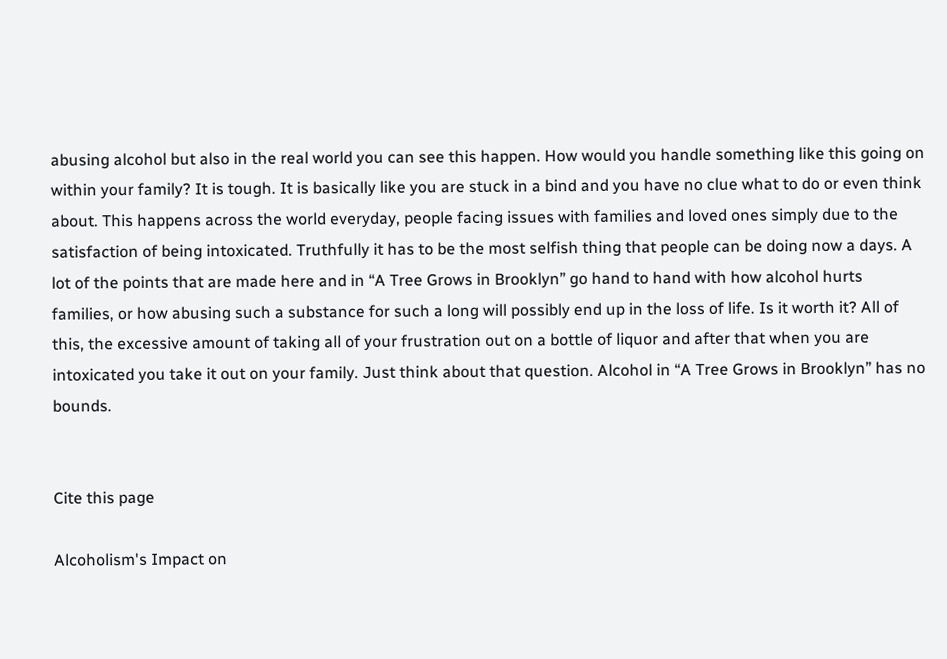abusing alcohol but also in the real world you can see this happen. How would you handle something like this going on within your family? It is tough. It is basically like you are stuck in a bind and you have no clue what to do or even think about. This happens across the world everyday, people facing issues with families and loved ones simply due to the satisfaction of being intoxicated. Truthfully it has to be the most selfish thing that people can be doing now a days. A lot of the points that are made here and in “A Tree Grows in Brooklyn” go hand to hand with how alcohol hurts families, or how abusing such a substance for such a long will possibly end up in the loss of life. Is it worth it? All of this, the excessive amount of taking all of your frustration out on a bottle of liquor and after that when you are intoxicated you take it out on your family. Just think about that question. Alcohol in “A Tree Grows in Brooklyn” has no bounds.


Cite this page

Alcoholism's Impact on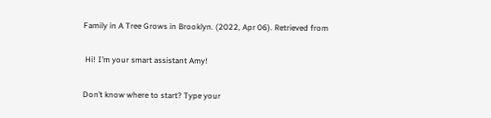Family in A Tree Grows in Brooklyn. (2022, Apr 06). Retrieved from

 Hi! I’m your smart assistant Amy!

Don’t know where to start? Type your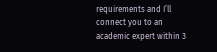requirements and I’ll connect you to an academic expert within 3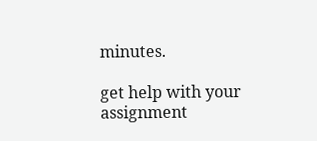minutes.

get help with your assignment